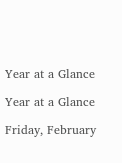Year at a Glance

Year at a Glance

Friday, February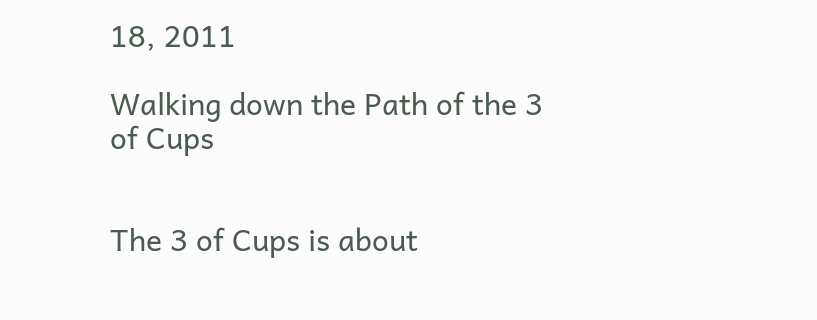18, 2011

Walking down the Path of the 3 of Cups


The 3 of Cups is about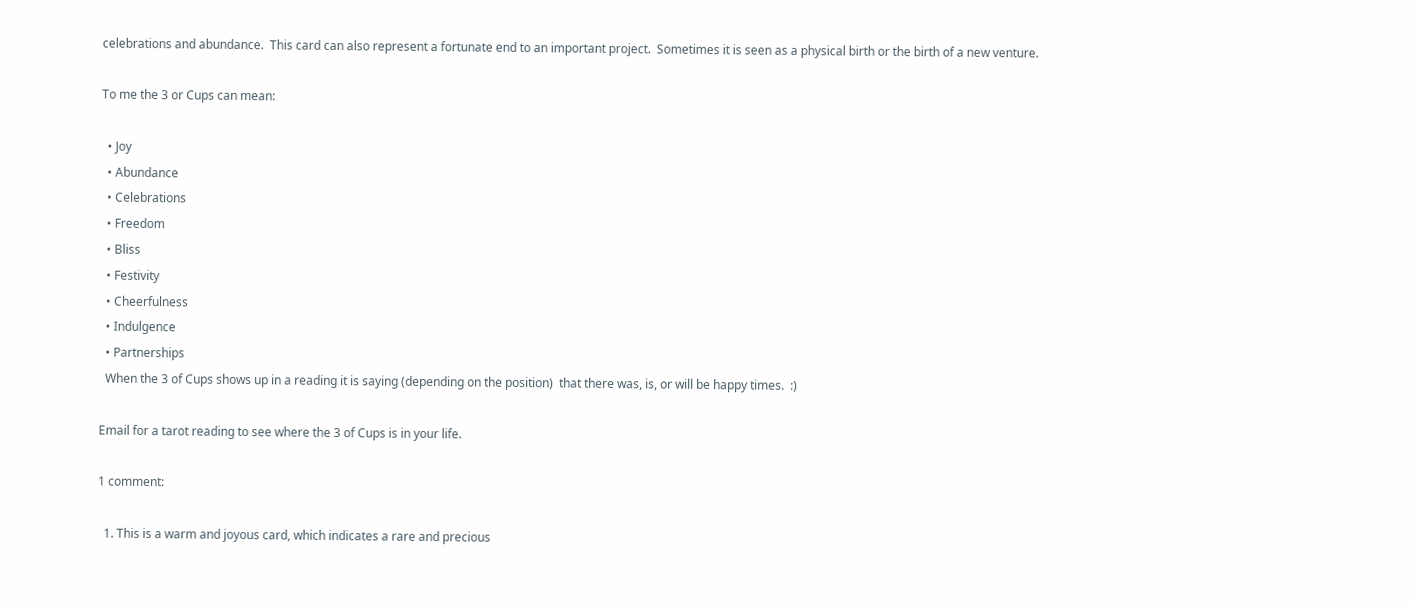celebrations and abundance.  This card can also represent a fortunate end to an important project.  Sometimes it is seen as a physical birth or the birth of a new venture.

To me the 3 or Cups can mean:

  • Joy
  • Abundance
  • Celebrations
  • Freedom
  • Bliss
  • Festivity
  • Cheerfulness
  • Indulgence
  • Partnerships
  When the 3 of Cups shows up in a reading it is saying (depending on the position)  that there was, is, or will be happy times.  :)

Email for a tarot reading to see where the 3 of Cups is in your life.

1 comment:

  1. This is a warm and joyous card, which indicates a rare and precious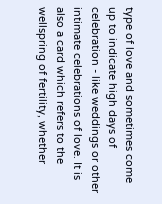type of love and sometimes come up to indicate high days of celebration - like weddings or other intimate celebrations of love. It is also a card which refers to the wellspring of fertility, whether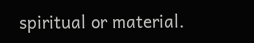spiritual or material.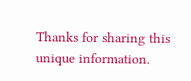Thanks for sharing this unique information.